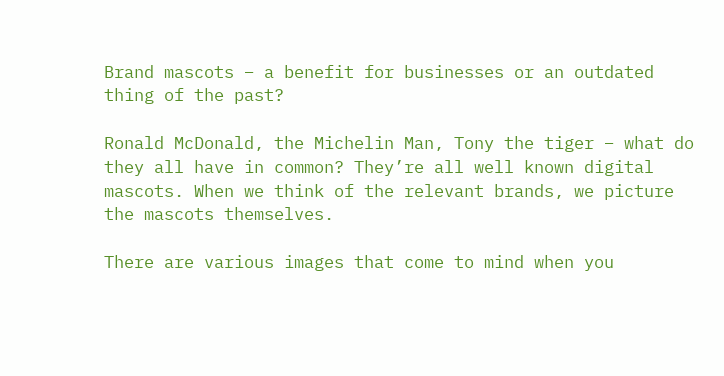Brand mascots – a benefit for businesses or an outdated thing of the past?

Ronald McDonald, the Michelin Man, Tony the tiger – what do they all have in common? They’re all well known digital mascots. When we think of the relevant brands, we picture the mascots themselves.

There are various images that come to mind when you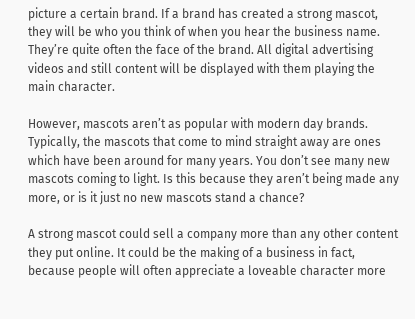picture a certain brand. If a brand has created a strong mascot, they will be who you think of when you hear the business name. They’re quite often the face of the brand. All digital advertising videos and still content will be displayed with them playing the main character.

However, mascots aren’t as popular with modern day brands. Typically, the mascots that come to mind straight away are ones which have been around for many years. You don’t see many new mascots coming to light. Is this because they aren’t being made any more, or is it just no new mascots stand a chance?

A strong mascot could sell a company more than any other content they put online. It could be the making of a business in fact, because people will often appreciate a loveable character more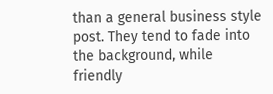than a general business style post. They tend to fade into the background, while friendly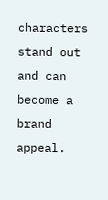characters stand out and can become a brand appeal.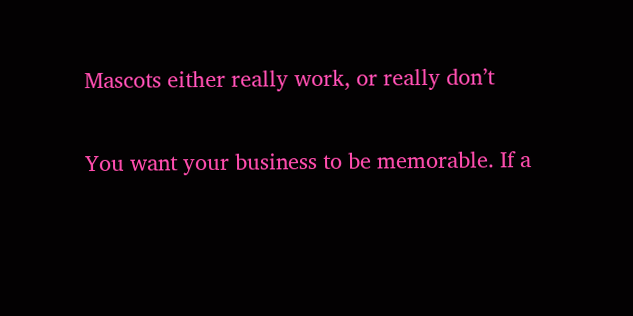Mascots either really work, or really don’t

You want your business to be memorable. If a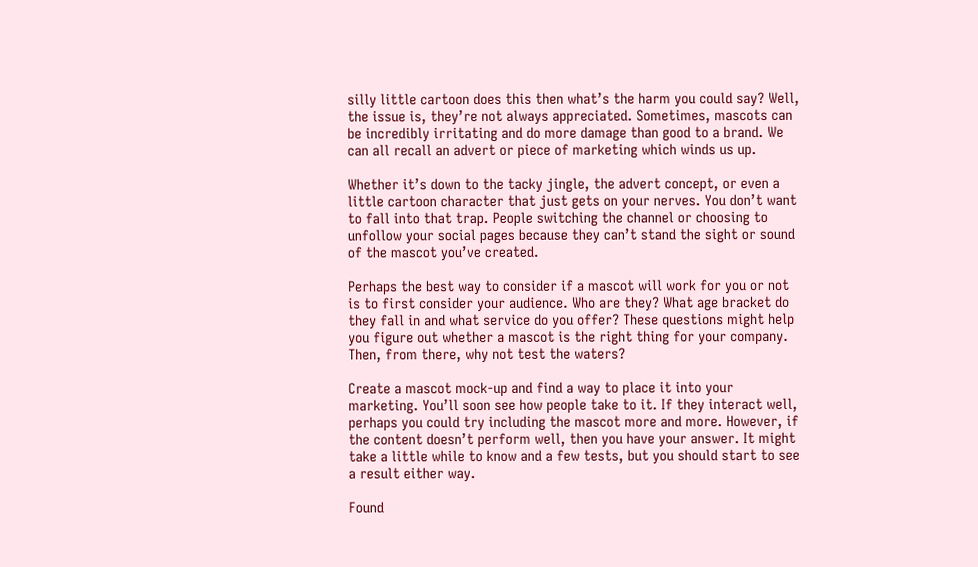silly little cartoon does this then what’s the harm you could say? Well, the issue is, they’re not always appreciated. Sometimes, mascots can be incredibly irritating and do more damage than good to a brand. We can all recall an advert or piece of marketing which winds us up.

Whether it’s down to the tacky jingle, the advert concept, or even a little cartoon character that just gets on your nerves. You don’t want to fall into that trap. People switching the channel or choosing to unfollow your social pages because they can’t stand the sight or sound of the mascot you’ve created.

Perhaps the best way to consider if a mascot will work for you or not is to first consider your audience. Who are they? What age bracket do they fall in and what service do you offer? These questions might help you figure out whether a mascot is the right thing for your company. Then, from there, why not test the waters?

Create a mascot mock-up and find a way to place it into your marketing. You’ll soon see how people take to it. If they interact well, perhaps you could try including the mascot more and more. However, if the content doesn’t perform well, then you have your answer. It might take a little while to know and a few tests, but you should start to see a result either way.

Found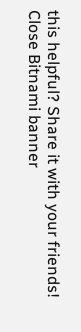this helpful? Share it with your friends!
Close Bitnami banner